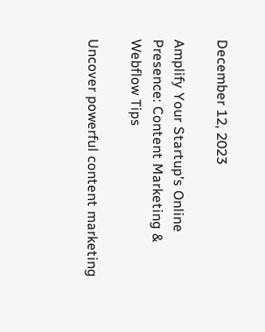December 12, 2023

Amplify Your Startup's Online Presence: Content Marketing & Webflow Tips

Uncover powerful content marketing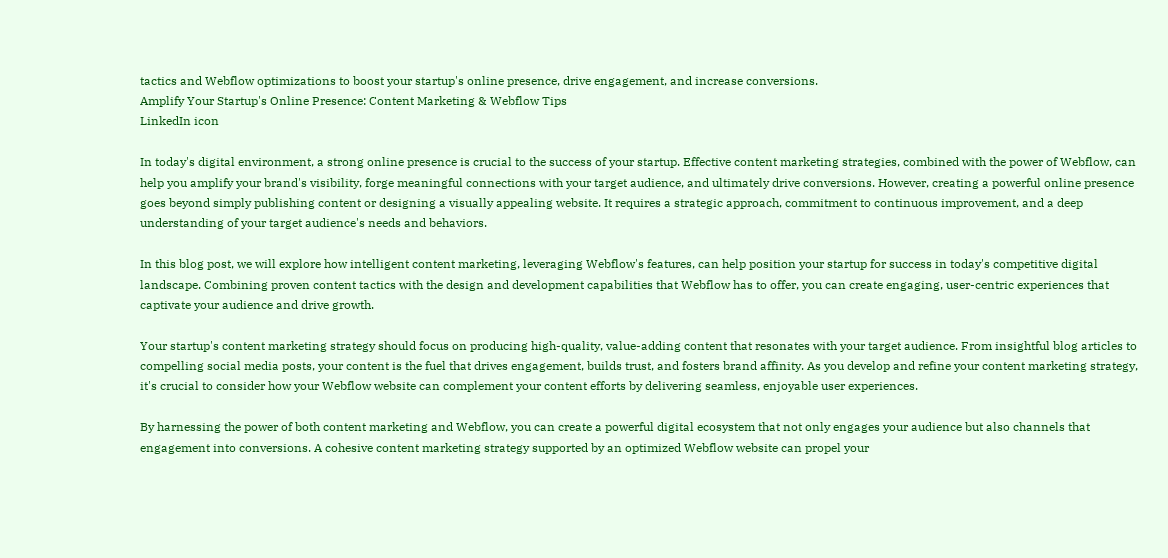tactics and Webflow optimizations to boost your startup's online presence, drive engagement, and increase conversions.
Amplify Your Startup's Online Presence: Content Marketing & Webflow Tips
LinkedIn icon

In today's digital environment, a strong online presence is crucial to the success of your startup. Effective content marketing strategies, combined with the power of Webflow, can help you amplify your brand's visibility, forge meaningful connections with your target audience, and ultimately drive conversions. However, creating a powerful online presence goes beyond simply publishing content or designing a visually appealing website. It requires a strategic approach, commitment to continuous improvement, and a deep understanding of your target audience's needs and behaviors.

In this blog post, we will explore how intelligent content marketing, leveraging Webflow's features, can help position your startup for success in today's competitive digital landscape. Combining proven content tactics with the design and development capabilities that Webflow has to offer, you can create engaging, user-centric experiences that captivate your audience and drive growth.

Your startup's content marketing strategy should focus on producing high-quality, value-adding content that resonates with your target audience. From insightful blog articles to compelling social media posts, your content is the fuel that drives engagement, builds trust, and fosters brand affinity. As you develop and refine your content marketing strategy, it's crucial to consider how your Webflow website can complement your content efforts by delivering seamless, enjoyable user experiences.

By harnessing the power of both content marketing and Webflow, you can create a powerful digital ecosystem that not only engages your audience but also channels that engagement into conversions. A cohesive content marketing strategy supported by an optimized Webflow website can propel your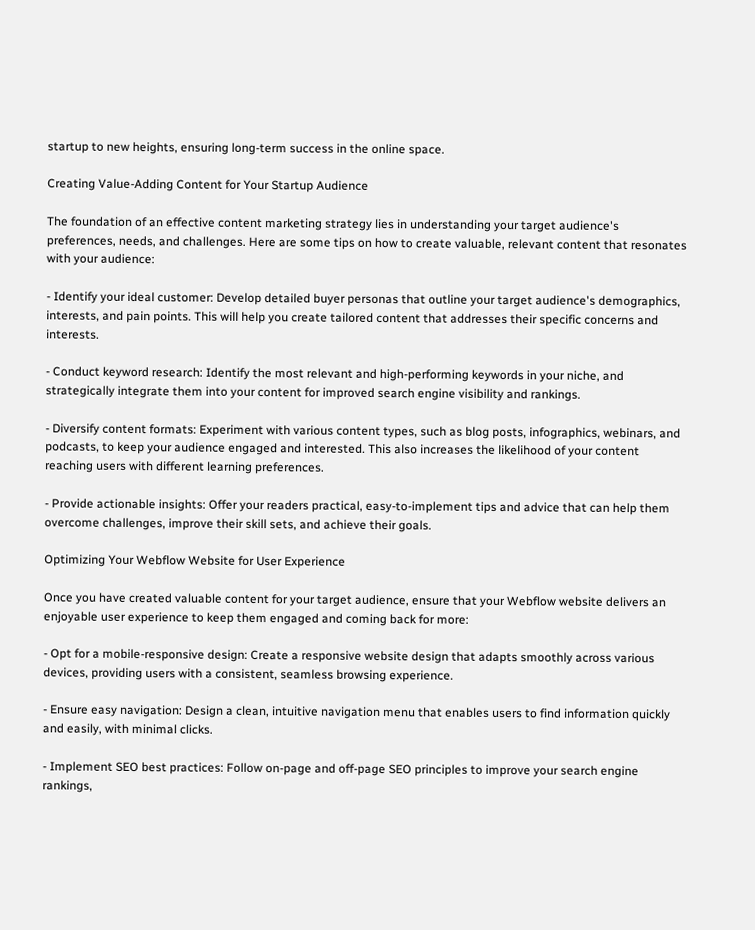startup to new heights, ensuring long-term success in the online space.

Creating Value-Adding Content for Your Startup Audience

The foundation of an effective content marketing strategy lies in understanding your target audience's preferences, needs, and challenges. Here are some tips on how to create valuable, relevant content that resonates with your audience:

- Identify your ideal customer: Develop detailed buyer personas that outline your target audience's demographics, interests, and pain points. This will help you create tailored content that addresses their specific concerns and interests.

- Conduct keyword research: Identify the most relevant and high-performing keywords in your niche, and strategically integrate them into your content for improved search engine visibility and rankings.

- Diversify content formats: Experiment with various content types, such as blog posts, infographics, webinars, and podcasts, to keep your audience engaged and interested. This also increases the likelihood of your content reaching users with different learning preferences.

- Provide actionable insights: Offer your readers practical, easy-to-implement tips and advice that can help them overcome challenges, improve their skill sets, and achieve their goals.

Optimizing Your Webflow Website for User Experience

Once you have created valuable content for your target audience, ensure that your Webflow website delivers an enjoyable user experience to keep them engaged and coming back for more:

- Opt for a mobile-responsive design: Create a responsive website design that adapts smoothly across various devices, providing users with a consistent, seamless browsing experience.

- Ensure easy navigation: Design a clean, intuitive navigation menu that enables users to find information quickly and easily, with minimal clicks.

- Implement SEO best practices: Follow on-page and off-page SEO principles to improve your search engine rankings,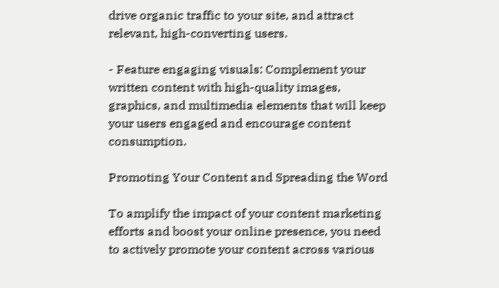drive organic traffic to your site, and attract relevant, high-converting users.

- Feature engaging visuals: Complement your written content with high-quality images, graphics, and multimedia elements that will keep your users engaged and encourage content consumption.

Promoting Your Content and Spreading the Word

To amplify the impact of your content marketing efforts and boost your online presence, you need to actively promote your content across various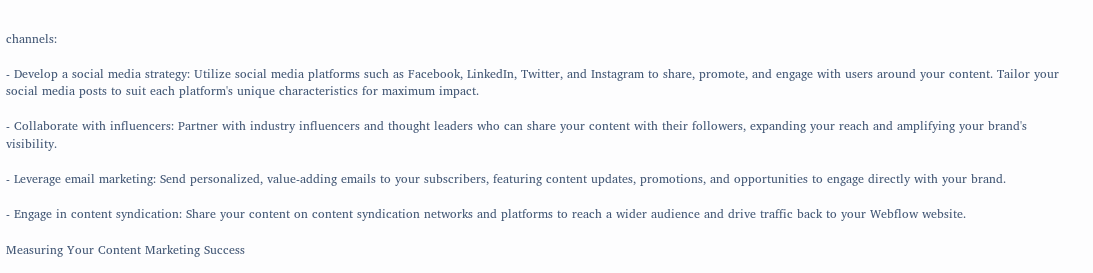channels:

- Develop a social media strategy: Utilize social media platforms such as Facebook, LinkedIn, Twitter, and Instagram to share, promote, and engage with users around your content. Tailor your social media posts to suit each platform's unique characteristics for maximum impact.

- Collaborate with influencers: Partner with industry influencers and thought leaders who can share your content with their followers, expanding your reach and amplifying your brand's visibility.

- Leverage email marketing: Send personalized, value-adding emails to your subscribers, featuring content updates, promotions, and opportunities to engage directly with your brand.

- Engage in content syndication: Share your content on content syndication networks and platforms to reach a wider audience and drive traffic back to your Webflow website.

Measuring Your Content Marketing Success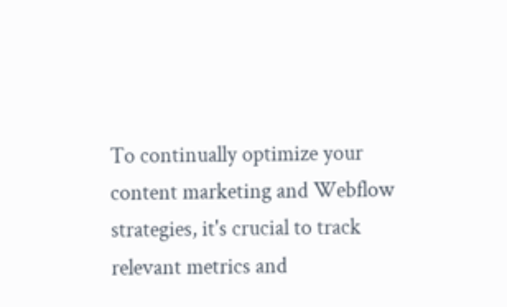To continually optimize your content marketing and Webflow strategies, it's crucial to track relevant metrics and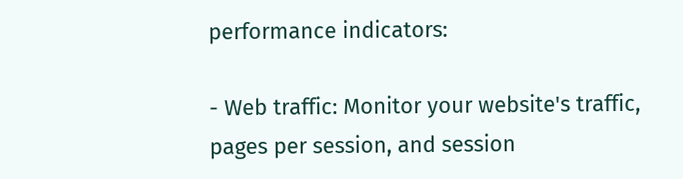performance indicators:

- Web traffic: Monitor your website's traffic, pages per session, and session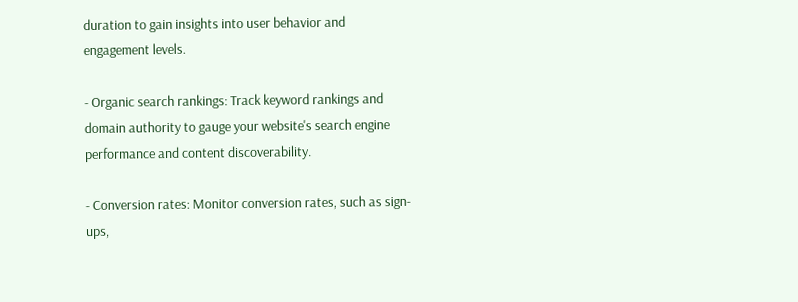duration to gain insights into user behavior and engagement levels.

- Organic search rankings: Track keyword rankings and domain authority to gauge your website's search engine performance and content discoverability.

- Conversion rates: Monitor conversion rates, such as sign-ups,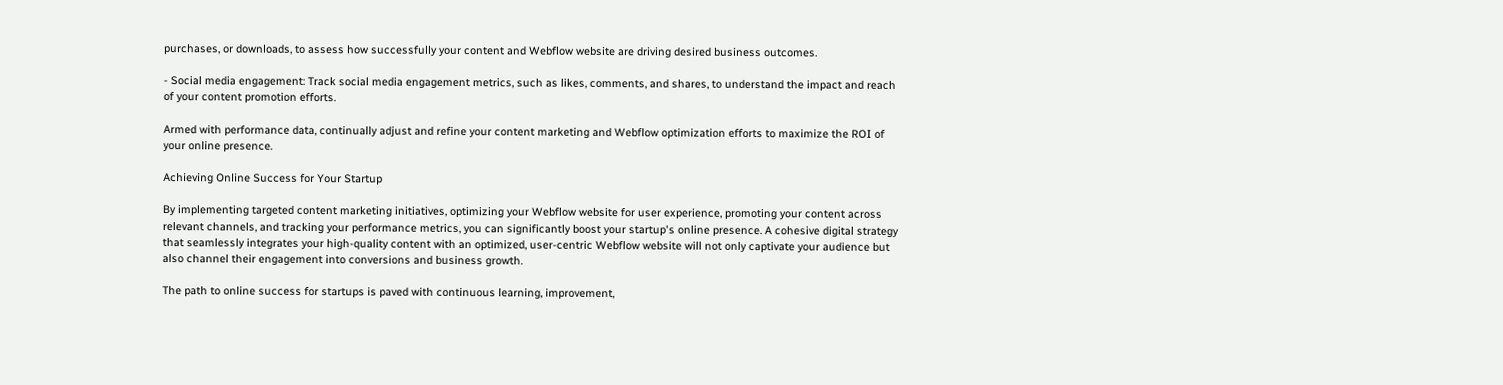purchases, or downloads, to assess how successfully your content and Webflow website are driving desired business outcomes.

- Social media engagement: Track social media engagement metrics, such as likes, comments, and shares, to understand the impact and reach of your content promotion efforts.

Armed with performance data, continually adjust and refine your content marketing and Webflow optimization efforts to maximize the ROI of your online presence.

Achieving Online Success for Your Startup

By implementing targeted content marketing initiatives, optimizing your Webflow website for user experience, promoting your content across relevant channels, and tracking your performance metrics, you can significantly boost your startup's online presence. A cohesive digital strategy that seamlessly integrates your high-quality content with an optimized, user-centric Webflow website will not only captivate your audience but also channel their engagement into conversions and business growth.

The path to online success for startups is paved with continuous learning, improvement,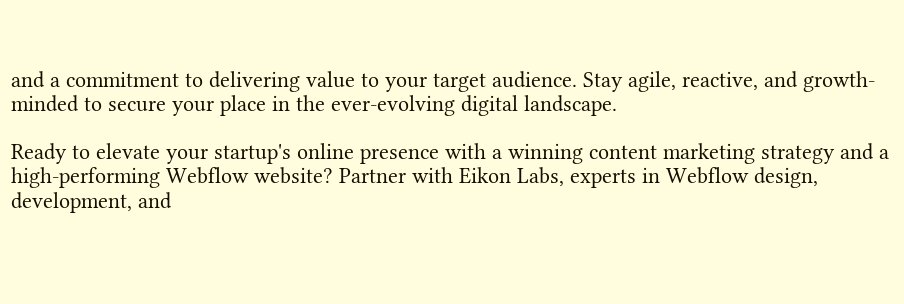and a commitment to delivering value to your target audience. Stay agile, reactive, and growth-minded to secure your place in the ever-evolving digital landscape.

Ready to elevate your startup's online presence with a winning content marketing strategy and a high-performing Webflow website? Partner with Eikon Labs, experts in Webflow design, development, and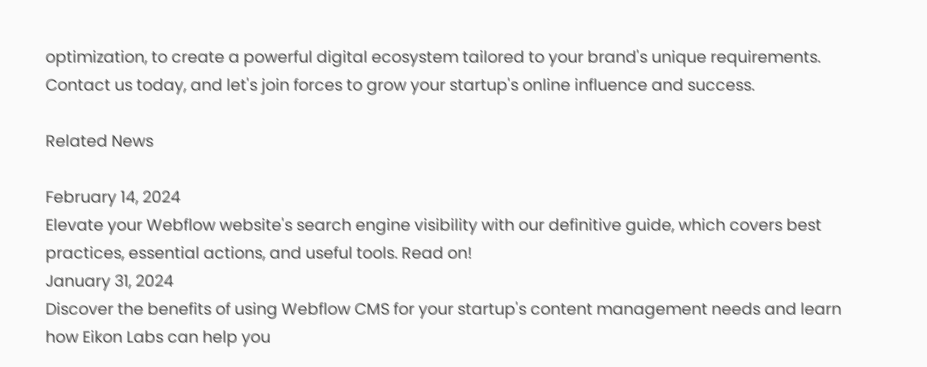optimization, to create a powerful digital ecosystem tailored to your brand's unique requirements. Contact us today, and let's join forces to grow your startup's online influence and success.

Related News

February 14, 2024
Elevate your Webflow website's search engine visibility with our definitive guide, which covers best practices, essential actions, and useful tools. Read on!
January 31, 2024
Discover the benefits of using Webflow CMS for your startup's content management needs and learn how Eikon Labs can help you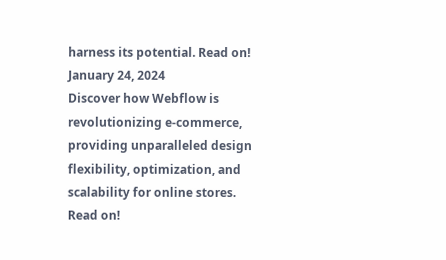harness its potential. Read on!
January 24, 2024
Discover how Webflow is revolutionizing e-commerce, providing unparalleled design flexibility, optimization, and scalability for online stores. Read on!